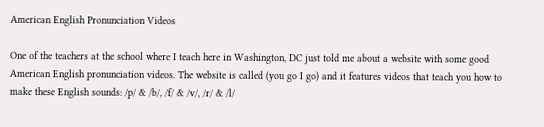American English Pronunciation Videos

One of the teachers at the school where I teach here in Washington, DC just told me about a website with some good American English pronunciation videos. The website is called (you go I go) and it features videos that teach you how to make these English sounds: /p/ & /b/, /f/ & /v/, /r/ & /l/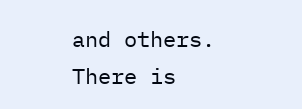and others. There is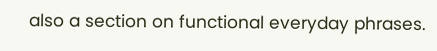also a section on functional everyday phrases.